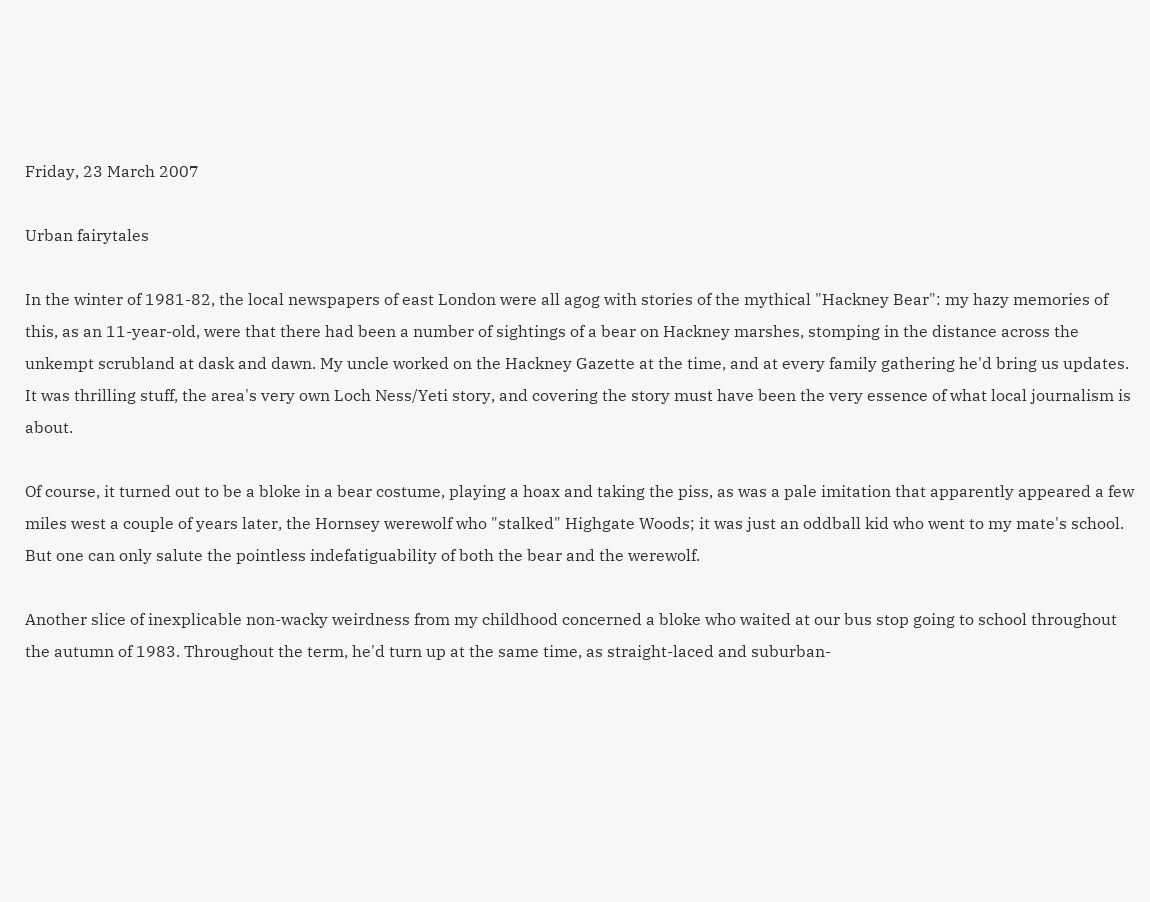Friday, 23 March 2007

Urban fairytales

In the winter of 1981-82, the local newspapers of east London were all agog with stories of the mythical "Hackney Bear": my hazy memories of this, as an 11-year-old, were that there had been a number of sightings of a bear on Hackney marshes, stomping in the distance across the unkempt scrubland at dask and dawn. My uncle worked on the Hackney Gazette at the time, and at every family gathering he'd bring us updates. It was thrilling stuff, the area's very own Loch Ness/Yeti story, and covering the story must have been the very essence of what local journalism is about.

Of course, it turned out to be a bloke in a bear costume, playing a hoax and taking the piss, as was a pale imitation that apparently appeared a few miles west a couple of years later, the Hornsey werewolf who "stalked" Highgate Woods; it was just an oddball kid who went to my mate's school. But one can only salute the pointless indefatiguability of both the bear and the werewolf.

Another slice of inexplicable non-wacky weirdness from my childhood concerned a bloke who waited at our bus stop going to school throughout the autumn of 1983. Throughout the term, he'd turn up at the same time, as straight-laced and suburban-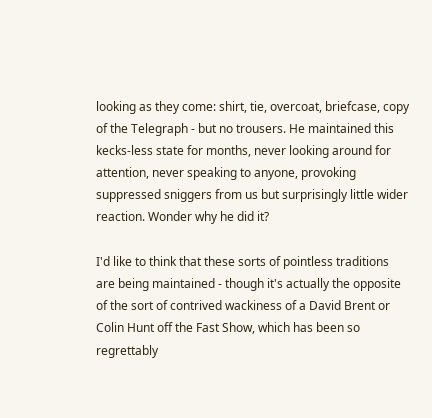looking as they come: shirt, tie, overcoat, briefcase, copy of the Telegraph - but no trousers. He maintained this kecks-less state for months, never looking around for attention, never speaking to anyone, provoking suppressed sniggers from us but surprisingly little wider reaction. Wonder why he did it?

I'd like to think that these sorts of pointless traditions are being maintained - though it's actually the opposite of the sort of contrived wackiness of a David Brent or Colin Hunt off the Fast Show, which has been so regrettably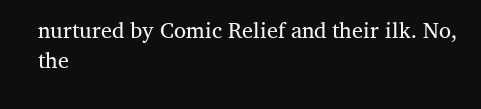nurtured by Comic Relief and their ilk. No, the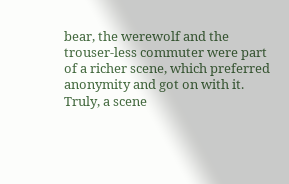bear, the werewolf and the trouser-less commuter were part of a richer scene, which preferred anonymity and got on with it. Truly, a scene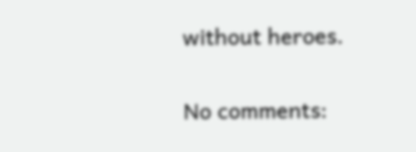without heroes.

No comments: